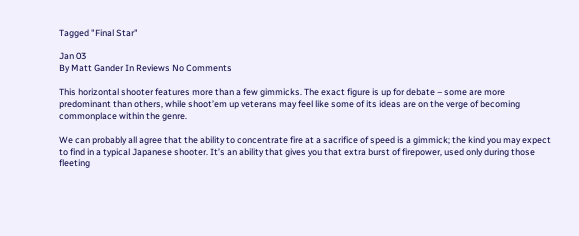Tagged "Final Star"

Jan 03
By Matt Gander In Reviews No Comments

This horizontal shooter features more than a few gimmicks. The exact figure is up for debate – some are more predominant than others, while shoot’em up veterans may feel like some of its ideas are on the verge of becoming commonplace within the genre.

We can probably all agree that the ability to concentrate fire at a sacrifice of speed is a gimmick; the kind you may expect to find in a typical Japanese shooter. It’s an ability that gives you that extra burst of firepower, used only during those fleeting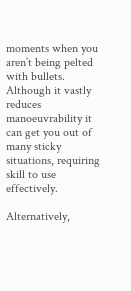moments when you aren’t being pelted with bullets. Although it vastly reduces manoeuvrability it can get you out of many sticky situations, requiring skill to use effectively.

Alternatively,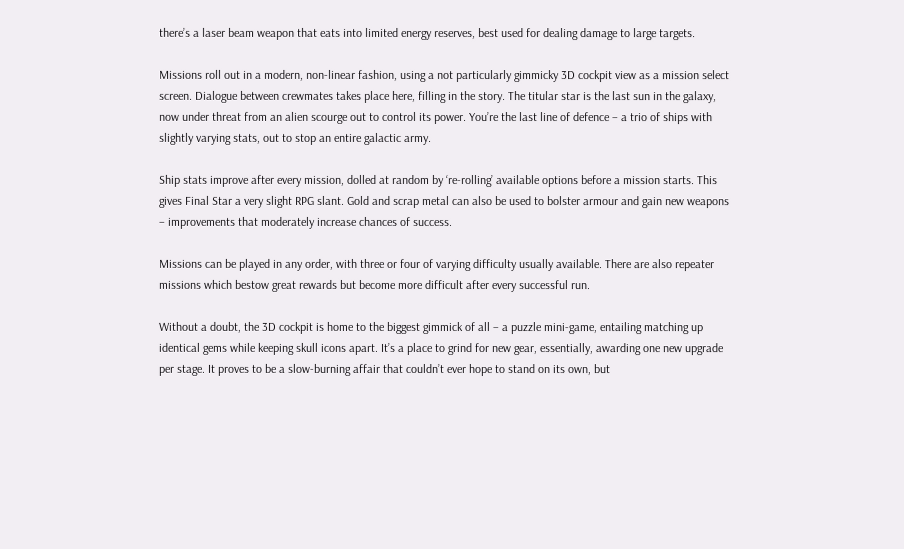there’s a laser beam weapon that eats into limited energy reserves, best used for dealing damage to large targets.

Missions roll out in a modern, non-linear fashion, using a not particularly gimmicky 3D cockpit view as a mission select screen. Dialogue between crewmates takes place here, filling in the story. The titular star is the last sun in the galaxy, now under threat from an alien scourge out to control its power. You’re the last line of defence – a trio of ships with slightly varying stats, out to stop an entire galactic army.

Ship stats improve after every mission, dolled at random by ‘re-rolling’ available options before a mission starts. This gives Final Star a very slight RPG slant. Gold and scrap metal can also be used to bolster armour and gain new weapons – improvements that moderately increase chances of success.

Missions can be played in any order, with three or four of varying difficulty usually available. There are also repeater missions which bestow great rewards but become more difficult after every successful run.

Without a doubt, the 3D cockpit is home to the biggest gimmick of all – a puzzle mini-game, entailing matching up identical gems while keeping skull icons apart. It’s a place to grind for new gear, essentially, awarding one new upgrade per stage. It proves to be a slow-burning affair that couldn’t ever hope to stand on its own, but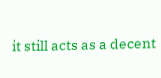it still acts as a decent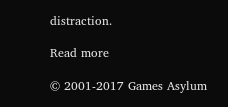distraction.

Read more

© 2001-2017 Games Asylum